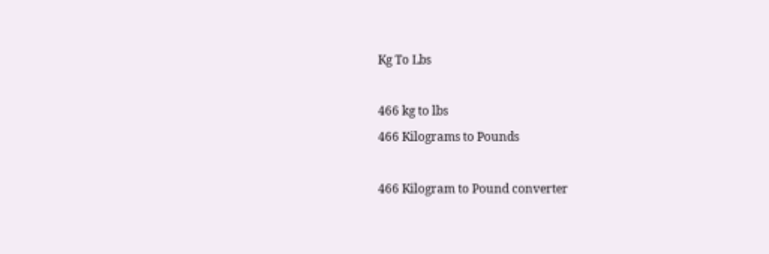Kg To Lbs

466 kg to lbs
466 Kilograms to Pounds

466 Kilogram to Pound converter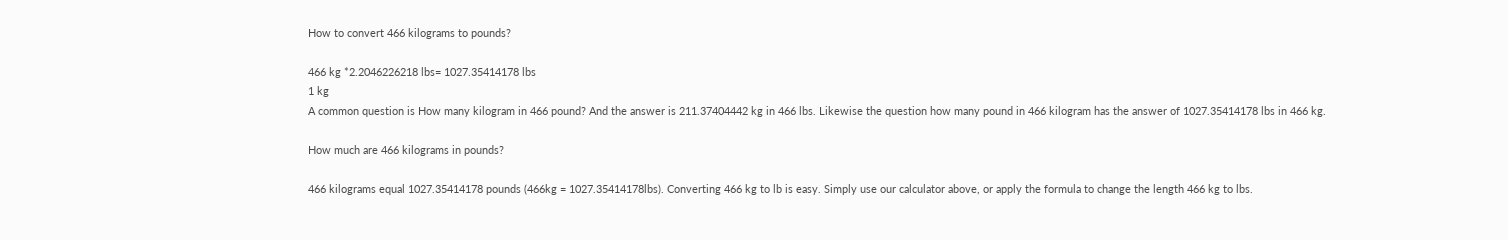How to convert 466 kilograms to pounds?

466 kg *2.2046226218 lbs= 1027.35414178 lbs
1 kg
A common question is How many kilogram in 466 pound? And the answer is 211.37404442 kg in 466 lbs. Likewise the question how many pound in 466 kilogram has the answer of 1027.35414178 lbs in 466 kg.

How much are 466 kilograms in pounds?

466 kilograms equal 1027.35414178 pounds (466kg = 1027.35414178lbs). Converting 466 kg to lb is easy. Simply use our calculator above, or apply the formula to change the length 466 kg to lbs.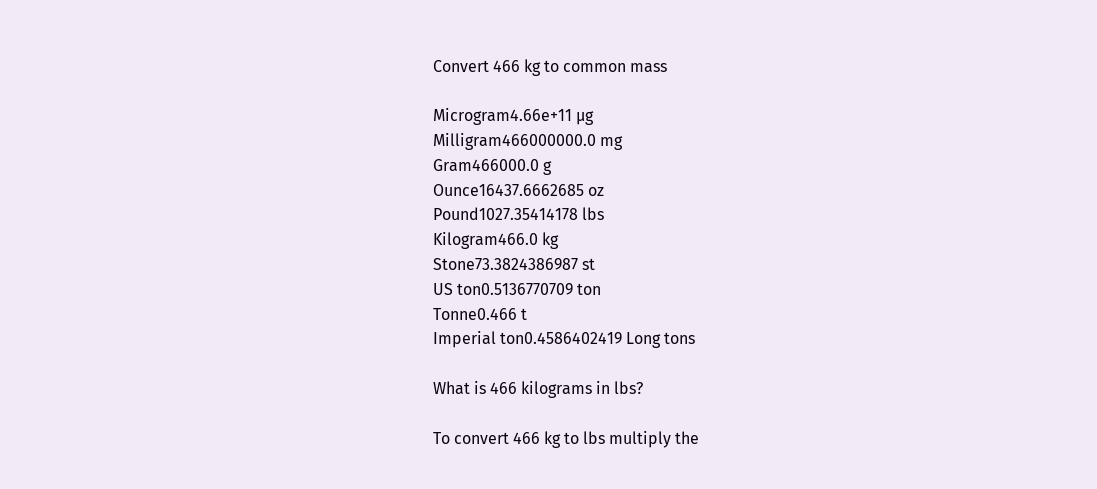Convert 466 kg to common mass

Microgram4.66e+11 µg
Milligram466000000.0 mg
Gram466000.0 g
Ounce16437.6662685 oz
Pound1027.35414178 lbs
Kilogram466.0 kg
Stone73.3824386987 st
US ton0.5136770709 ton
Tonne0.466 t
Imperial ton0.4586402419 Long tons

What is 466 kilograms in lbs?

To convert 466 kg to lbs multiply the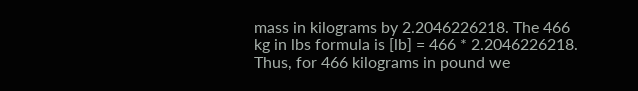mass in kilograms by 2.2046226218. The 466 kg in lbs formula is [lb] = 466 * 2.2046226218. Thus, for 466 kilograms in pound we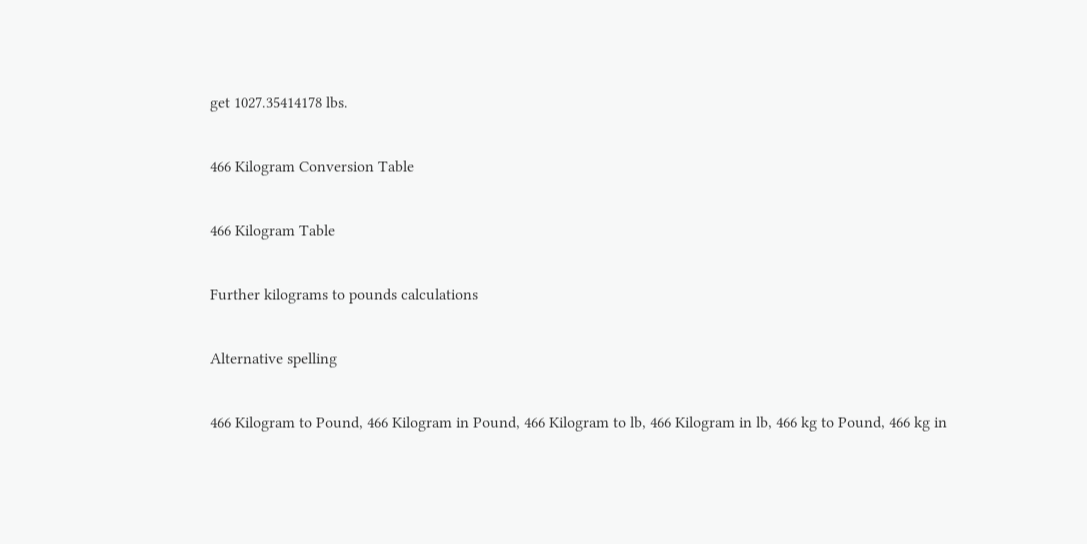get 1027.35414178 lbs.

466 Kilogram Conversion Table

466 Kilogram Table

Further kilograms to pounds calculations

Alternative spelling

466 Kilogram to Pound, 466 Kilogram in Pound, 466 Kilogram to lb, 466 Kilogram in lb, 466 kg to Pound, 466 kg in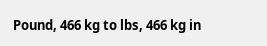Pound, 466 kg to lbs, 466 kg in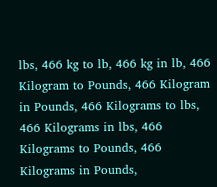lbs, 466 kg to lb, 466 kg in lb, 466 Kilogram to Pounds, 466 Kilogram in Pounds, 466 Kilograms to lbs, 466 Kilograms in lbs, 466 Kilograms to Pounds, 466 Kilograms in Pounds,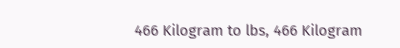466 Kilogram to lbs, 466 Kilogram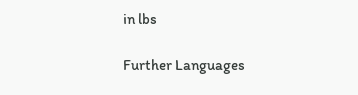in lbs

Further Languages